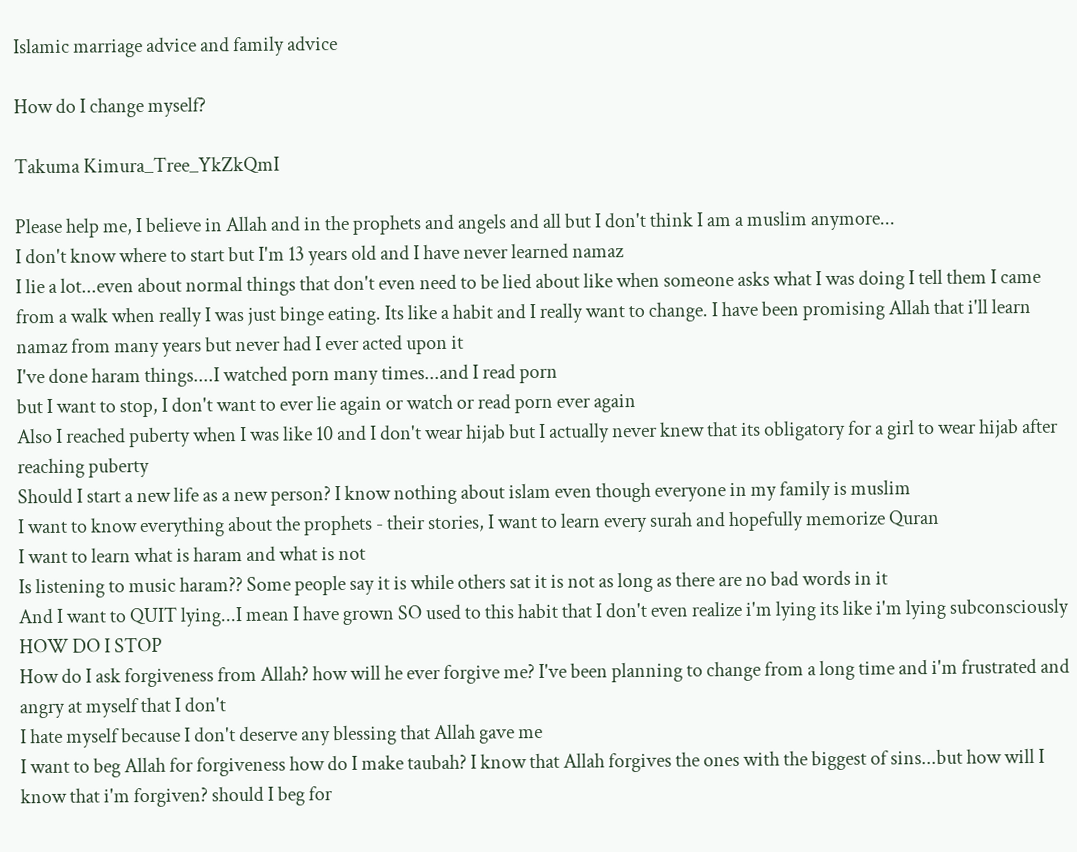Islamic marriage advice and family advice

How do I change myself?

Takuma Kimura_Tree_YkZkQmI

Please help me, I believe in Allah and in the prophets and angels and all but I don't think I am a muslim anymore...
I don't know where to start but I'm 13 years old and I have never learned namaz
I lie a lot...even about normal things that don't even need to be lied about like when someone asks what I was doing I tell them I came from a walk when really I was just binge eating. Its like a habit and I really want to change. I have been promising Allah that i'll learn namaz from many years but never had I ever acted upon it
I've done haram things....I watched porn many times...and I read porn
but I want to stop, I don't want to ever lie again or watch or read porn ever again
Also I reached puberty when I was like 10 and I don't wear hijab but I actually never knew that its obligatory for a girl to wear hijab after reaching puberty
Should I start a new life as a new person? I know nothing about islam even though everyone in my family is muslim
I want to know everything about the prophets - their stories, I want to learn every surah and hopefully memorize Quran
I want to learn what is haram and what is not
Is listening to music haram?? Some people say it is while others sat it is not as long as there are no bad words in it
And I want to QUIT lying...I mean I have grown SO used to this habit that I don't even realize i'm lying its like i'm lying subconsciously HOW DO I STOP
How do I ask forgiveness from Allah? how will he ever forgive me? I've been planning to change from a long time and i'm frustrated and angry at myself that I don't
I hate myself because I don't deserve any blessing that Allah gave me
I want to beg Allah for forgiveness how do I make taubah? I know that Allah forgives the ones with the biggest of sins...but how will I know that i'm forgiven? should I beg for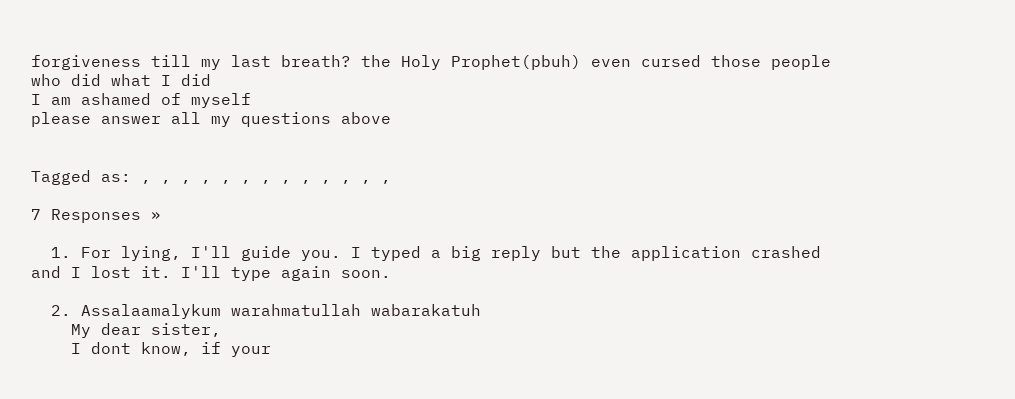forgiveness till my last breath? the Holy Prophet(pbuh) even cursed those people who did what I did
I am ashamed of myself
please answer all my questions above


Tagged as: , , , , , , , , , , , , ,

7 Responses »

  1. For lying, I'll guide you. I typed a big reply but the application crashed and I lost it. I'll type again soon.

  2. Assalaamalykum warahmatullah wabarakatuh
    My dear sister,
    I dont know, if your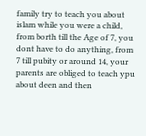family try to teach you about islam while you were a child, from borth till the Age of 7, you dont have to do anything, from 7 till pubity or around 14, your parents are obliged to teach ypu about deen and then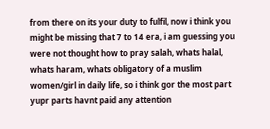from there on its your duty to fulfil, now i think you might be missing that 7 to 14 era, i am guessing you were not thought how to pray salah, whats halal, whats haram, whats obligatory of a muslim women/girl in daily life, so i think gor the most part yupr parts havnt paid any attention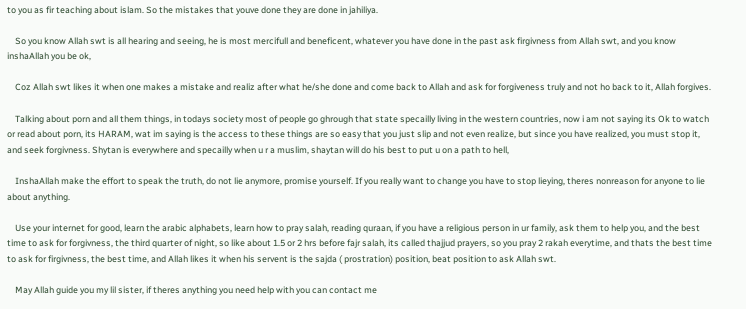to you as fir teaching about islam. So the mistakes that youve done they are done in jahiliya.

    So you know Allah swt is all hearing and seeing, he is most mercifull and beneficent, whatever you have done in the past ask firgivness from Allah swt, and you know inshaAllah you be ok,

    Coz Allah swt likes it when one makes a mistake and realiz after what he/she done and come back to Allah and ask for forgiveness truly and not ho back to it, Allah forgives.

    Talking about porn and all them things, in todays society most of people go ghrough that state specailly living in the western countries, now i am not saying its Ok to watch or read about porn, its HARAM, wat im saying is the access to these things are so easy that you just slip and not even realize, but since you have realized, you must stop it, and seek forgivness. Shytan is everywhere and specailly when u r a muslim, shaytan will do his best to put u on a path to hell,

    InshaAllah make the effort to speak the truth, do not lie anymore, promise yourself. If you really want to change you have to stop lieying, theres nonreason for anyone to lie about anything.

    Use your internet for good, learn the arabic alphabets, learn how to pray salah, reading quraan, if you have a religious person in ur family, ask them to help you, and the best time to ask for forgivness, the third quarter of night, so like about 1.5 or 2 hrs before fajr salah, its called thajjud prayers, so you pray 2 rakah everytime, and thats the best time to ask for firgivness, the best time, and Allah likes it when his servent is the sajda ( prostration) position, beat position to ask Allah swt.

    May Allah guide you my lil sister, if theres anything you need help with you can contact me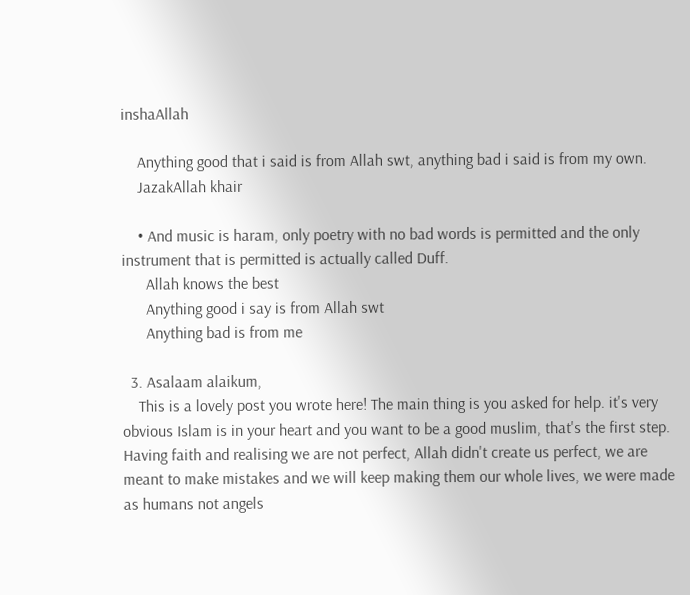inshaAllah

    Anything good that i said is from Allah swt, anything bad i said is from my own.
    JazakAllah khair

    • And music is haram, only poetry with no bad words is permitted and the only instrument that is permitted is actually called Duff.
      Allah knows the best
      Anything good i say is from Allah swt
      Anything bad is from me

  3. Asalaam alaikum,
    This is a lovely post you wrote here! The main thing is you asked for help. it's very obvious Islam is in your heart and you want to be a good muslim, that's the first step. Having faith and realising we are not perfect, Allah didn't create us perfect, we are meant to make mistakes and we will keep making them our whole lives, we were made as humans not angels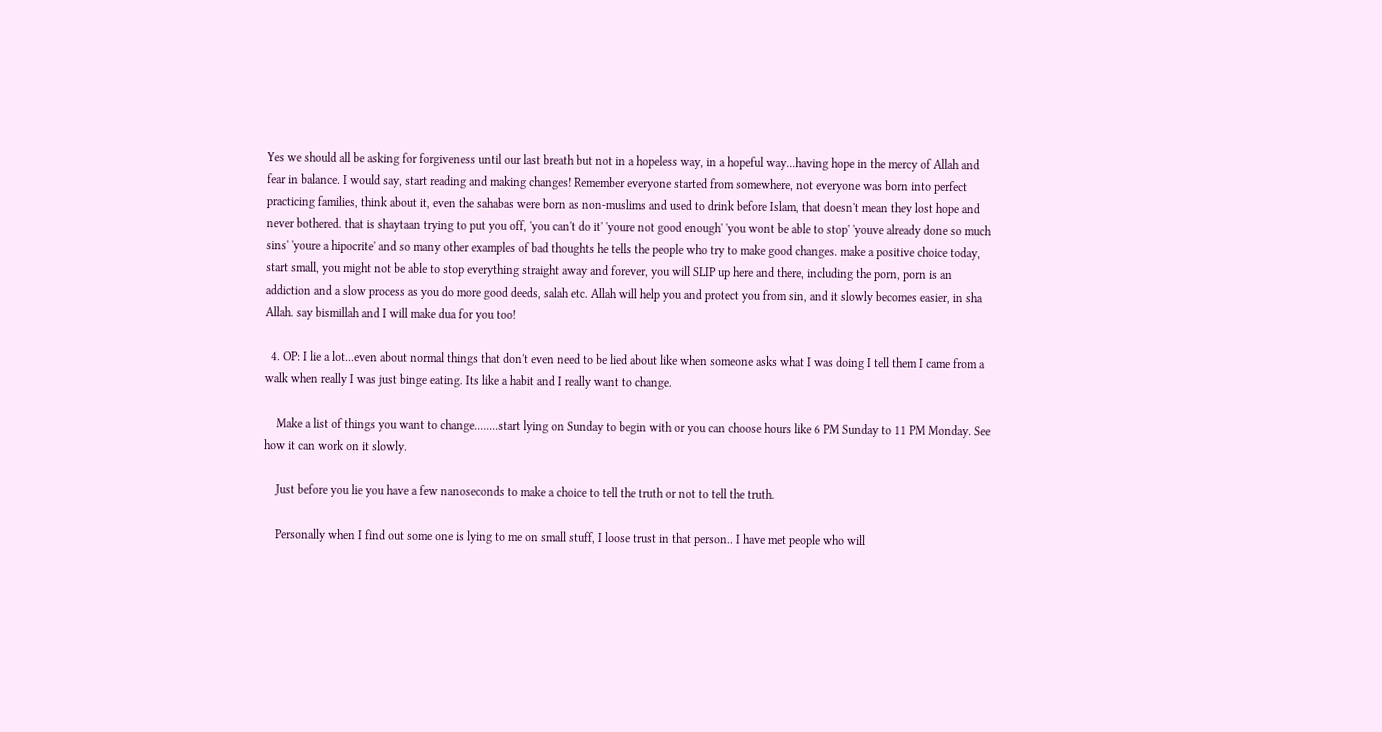Yes we should all be asking for forgiveness until our last breath but not in a hopeless way, in a hopeful way...having hope in the mercy of Allah and fear in balance. I would say, start reading and making changes! Remember everyone started from somewhere, not everyone was born into perfect practicing families, think about it, even the sahabas were born as non-muslims and used to drink before Islam, that doesn't mean they lost hope and never bothered. that is shaytaan trying to put you off, 'you can't do it' 'youre not good enough' 'you wont be able to stop' 'youve already done so much sins' 'youre a hipocrite' and so many other examples of bad thoughts he tells the people who try to make good changes. make a positive choice today, start small, you might not be able to stop everything straight away and forever, you will SLIP up here and there, including the porn, porn is an addiction and a slow process as you do more good deeds, salah etc. Allah will help you and protect you from sin, and it slowly becomes easier, in sha Allah. say bismillah and I will make dua for you too!

  4. OP: I lie a lot...even about normal things that don't even need to be lied about like when someone asks what I was doing I tell them I came from a walk when really I was just binge eating. Its like a habit and I really want to change.

    Make a list of things you want to change........start lying on Sunday to begin with or you can choose hours like 6 PM Sunday to 11 PM Monday. See how it can work on it slowly.

    Just before you lie you have a few nanoseconds to make a choice to tell the truth or not to tell the truth.

    Personally when I find out some one is lying to me on small stuff, I loose trust in that person.. I have met people who will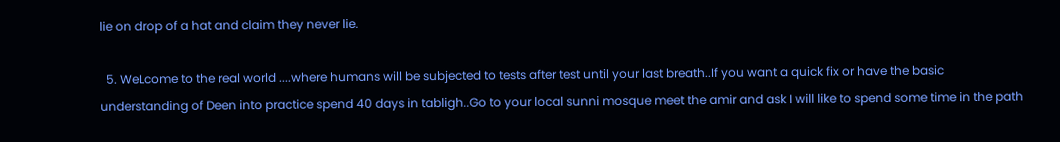lie on drop of a hat and claim they never lie.

  5. WeLcome to the real world ....where humans will be subjected to tests after test until your last breath..If you want a quick fix or have the basic understanding of Deen into practice spend 40 days in tabligh..Go to your local sunni mosque meet the amir and ask I will like to spend some time in the path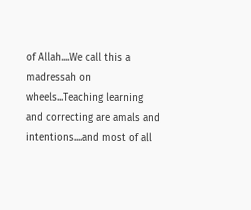of Allah....We call this a madressah on wheels...Teaching learning and correcting are amals and intentions....and most of all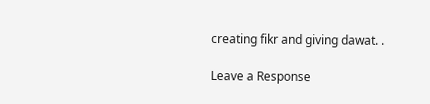creating fikr and giving dawat. .

Leave a Response